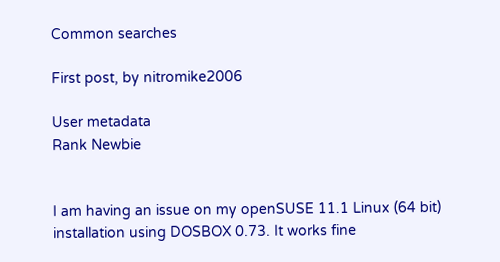Common searches

First post, by nitromike2006

User metadata
Rank Newbie


I am having an issue on my openSUSE 11.1 Linux (64 bit) installation using DOSBOX 0.73. It works fine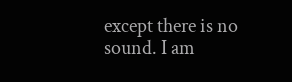except there is no sound. I am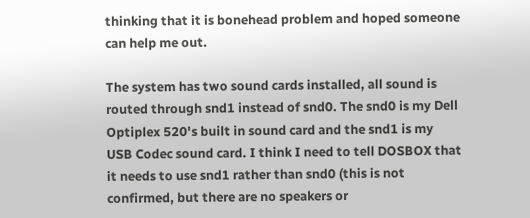thinking that it is bonehead problem and hoped someone can help me out.

The system has two sound cards installed, all sound is routed through snd1 instead of snd0. The snd0 is my Dell Optiplex 520's built in sound card and the snd1 is my USB Codec sound card. I think I need to tell DOSBOX that it needs to use snd1 rather than snd0 (this is not confirmed, but there are no speakers or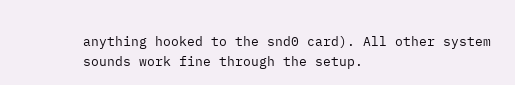anything hooked to the snd0 card). All other system sounds work fine through the setup.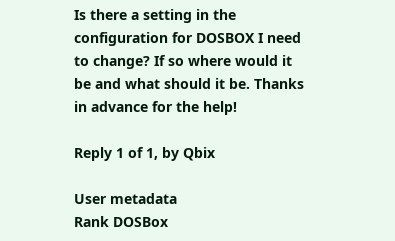Is there a setting in the configuration for DOSBOX I need to change? If so where would it be and what should it be. Thanks in advance for the help!

Reply 1 of 1, by Qbix

User metadata
Rank DOSBox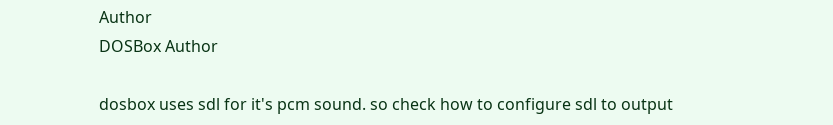Author
DOSBox Author

dosbox uses sdl for it's pcm sound. so check how to configure sdl to output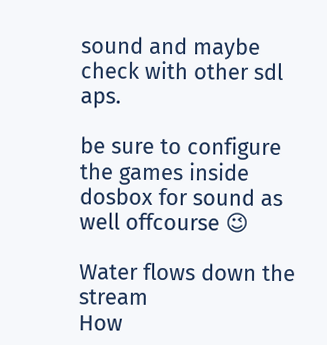sound and maybe check with other sdl aps.

be sure to configure the games inside dosbox for sound as well offcourse 😉

Water flows down the stream
How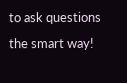to ask questions the smart way!